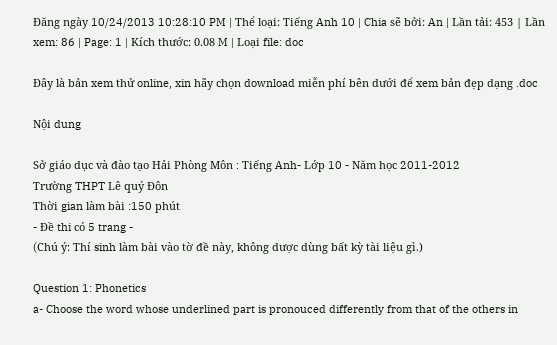Đăng ngày 10/24/2013 10:28:10 PM | Thể loại: Tiếng Anh 10 | Chia sẽ bởi: An | Lần tải: 453 | Lần xem: 86 | Page: 1 | Kích thước: 0.08 M | Loại file: doc

Đây là bản xem thử online, xin hãy chọn download miễn phí bên dưới để xem bản đẹp dạng .doc

Nội dung

Sở giáo dục và đào tạo Hải Phòng Môn : Tiếng Anh- Lớp 10 - Năm học 2011-2012
Trường THPT Lê quý Đôn
Thời gian làm bài :150 phút
- Đề thi có 5 trang -
(Chú ý: Thí sinh làm bài vào tờ đề này, không dược dùng bất kỳ tài liệu gì.)

Question 1: Phonetics
a- Choose the word whose underlined part is pronouced differently from that of the others in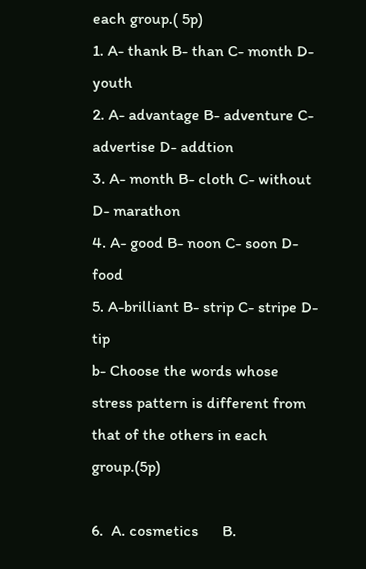each group.( 5p)
1. A- thank B- than C- month D- youth
2. A- advantage B- adventure C- advertise D- addtion
3. A- month B- cloth C- without D- marathon
4. A- good B- noon C- soon D- food
5. A-brilliant B- strip C- stripe D- tip
b- Choose the words whose stress pattern is different from that of the others in each group.(5p)

6.  A. cosmetics      B.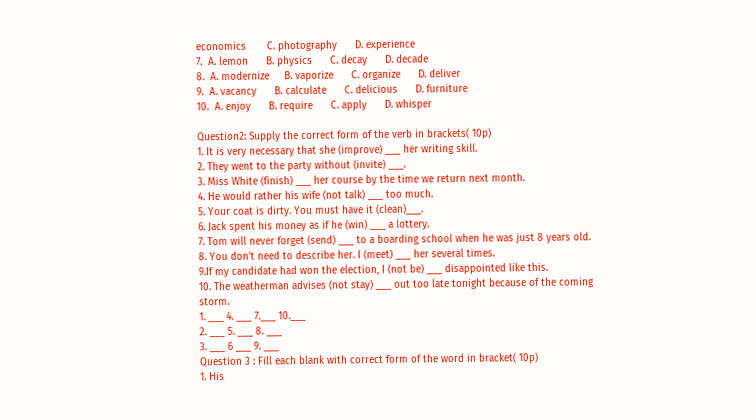economics       C. photography      D. experience
7.  A. lemon      B. physics      C. decay      D. decade
8.  A. modernize     B. vaporize      C. organize      D. deliver
9.  A. vacancy      B. calculate      C. delicious      D. furniture
10.  A. enjoy      B. require      C. apply      D. whisper

Question2: Supply the correct form of the verb in brackets( 10p)
1. It is very necessary that she (improve) ___ her writing skill.
2. They went to the party without (invite) ___.
3. Miss White (finish) ___ her course by the time we return next month.
4. He would rather his wife (not talk) ___ too much.
5. Your coat is dirty. You must have it (clean)___.
6. Jack spent his money as if he (win) ___ a lottery.
7. Tom will never forget (send) ___ to a boarding school when he was just 8 years old.
8. You don’t need to describe her. I (meet) ___ her several times.
9.If my candidate had won the election, I (not be) ___ disappointed like this.
10. The weatherman advises (not stay) ___ out too late tonight because of the coming storm.
1. ___ 4. ___ 7.___ 10.___
2. ___ 5. ___ 8. ___
3. ___ 6 ___ 9. ___
Question 3 : Fill each blank with correct form of the word in bracket( 10p)
1. His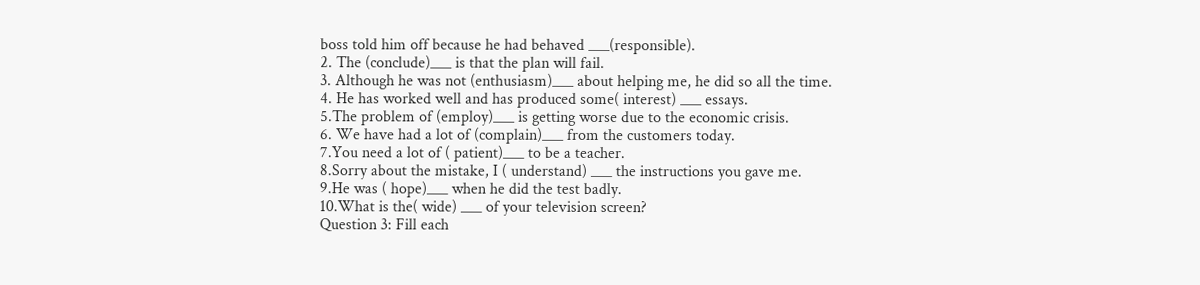boss told him off because he had behaved ___(responsible).
2. The (conclude)___ is that the plan will fail.
3. Although he was not (enthusiasm)___ about helping me, he did so all the time.
4. He has worked well and has produced some( interest) ___ essays.
5.The problem of (employ)___ is getting worse due to the economic crisis.
6. We have had a lot of (complain)___ from the customers today.
7.You need a lot of ( patient)___ to be a teacher.
8.Sorry about the mistake, I ( understand) ___ the instructions you gave me.
9.He was ( hope)___ when he did the test badly.
10.What is the( wide) ___ of your television screen?
Question 3: Fill each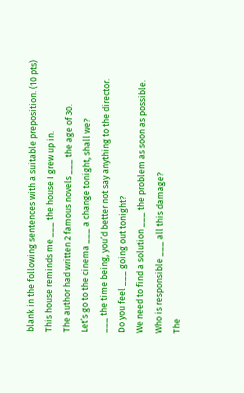blank in the following sentences with a suitable preposition. (10 pts)
This house reminds me ___ the house I grew up in.
The author had written 2 famous novels ___ the age of 30.
Let’s go to the cinema ___ a change tonight, shall we?
___ the time being, you’d better not say anything to the director.
Do you feel ___ going out tonight?
We need to find a solution ___ the problem as soon as possible.
Who is responsible ___ all this damage?
The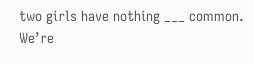two girls have nothing ___ common.
We’re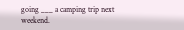going ___ a camping trip next weekend.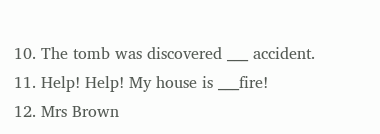10. The tomb was discovered ___ accident.
11. Help! Help! My house is ___fire!
12. Mrs Brown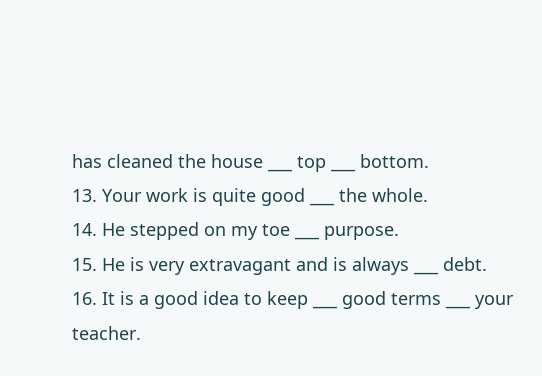has cleaned the house ___ top ___ bottom.
13. Your work is quite good ___ the whole.
14. He stepped on my toe ___ purpose.
15. He is very extravagant and is always ___ debt.
16. It is a good idea to keep ___ good terms ___ your teacher.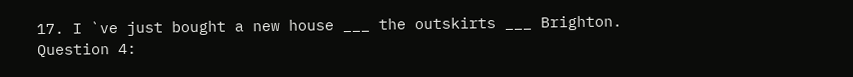17. I `ve just bought a new house ___ the outskirts ___ Brighton.
Question 4: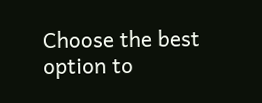Choose the best option to